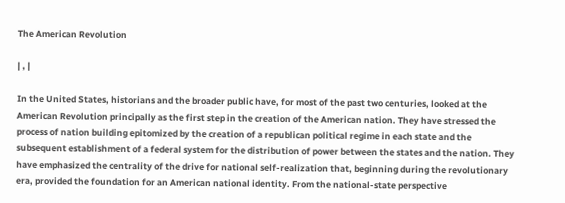The American Revolution

| , |

In the United States, historians and the broader public have, for most of the past two centuries, looked at the American Revolution principally as the first step in the creation of the American nation. They have stressed the process of nation building epitomized by the creation of a republican political regime in each state and the subsequent establishment of a federal system for the distribution of power between the states and the nation. They have emphasized the centrality of the drive for national self-realization that, beginning during the revolutionary era, provided the foundation for an American national identity. From the national-state perspective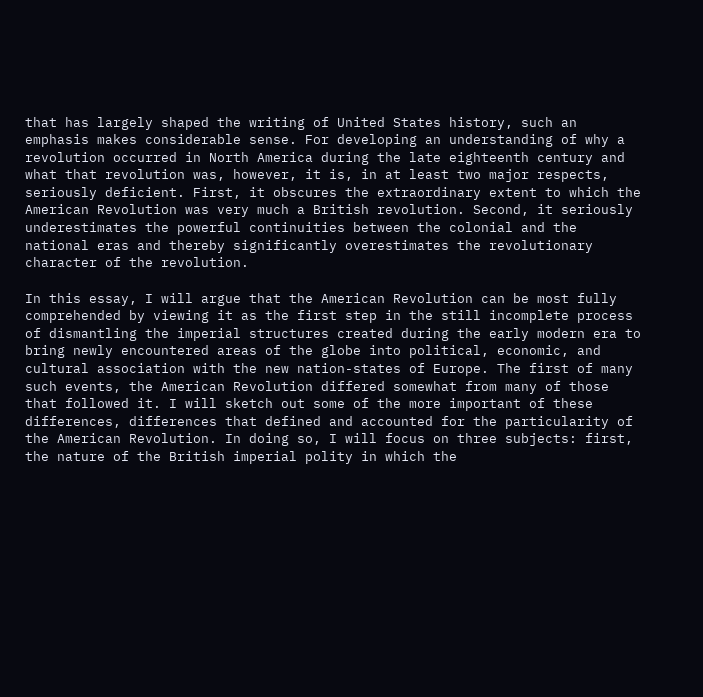that has largely shaped the writing of United States history, such an emphasis makes considerable sense. For developing an understanding of why a revolution occurred in North America during the late eighteenth century and what that revolution was, however, it is, in at least two major respects, seriously deficient. First, it obscures the extraordinary extent to which the American Revolution was very much a British revolution. Second, it seriously underestimates the powerful continuities between the colonial and the national eras and thereby significantly overestimates the revolutionary character of the revolution.

In this essay, I will argue that the American Revolution can be most fully comprehended by viewing it as the first step in the still incomplete process of dismantling the imperial structures created during the early modern era to bring newly encountered areas of the globe into political, economic, and cultural association with the new nation-states of Europe. The first of many such events, the American Revolution differed somewhat from many of those that followed it. I will sketch out some of the more important of these differences, differences that defined and accounted for the particularity of the American Revolution. In doing so, I will focus on three subjects: first, the nature of the British imperial polity in which the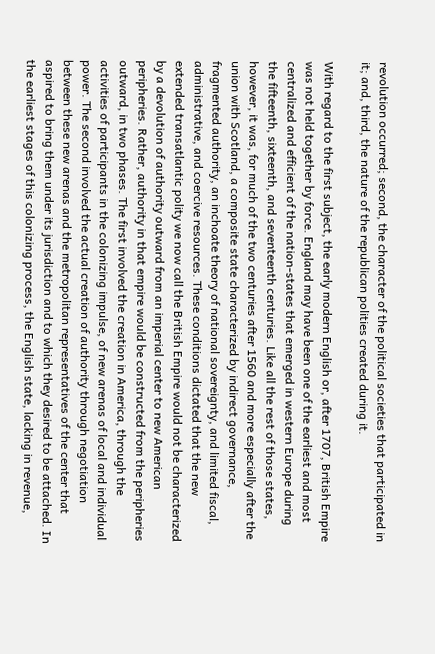revolution occurred; second, the character of the political societies that participated in it; and, third, the nature of the republican polities created during it.

With regard to the first subject, the early modern English or, after 1707, British Empire was not held together by force. England may have been one of the earliest and most centralized and efficient of the nation-states that emerged in western Europe during the fifteenth, sixteenth, and seventeenth centuries. Like all the rest of those states, however, it was, for much of the two centuries after 1560 and more especially after the union with Scotland, a composite state characterized by indirect governance, fragmented authority, an inchoate theory of national sovereignty, and limited fiscal, administrative, and coercive resources. These conditions dictated that the new extended transatlantic polity we now call the British Empire would not be characterized by a devolution of authority outward from an imperial center to new American peripheries. Rather, authority in that empire would be constructed from the peripheries outward, in two phases. The first involved the creation in America, through the activities of participants in the colonizing impulse, of new arenas of local and individual power. The second involved the actual creation of authority through negotiation between these new arenas and the metropolitan representatives of the center that aspired to bring them under its jurisdiction and to which they desired to be attached. In the earliest stages of this colonizing process, the English state, lacking in revenue,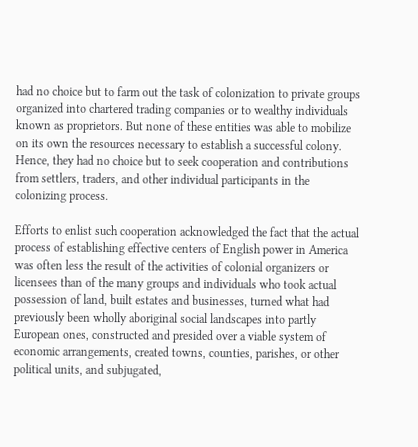had no choice but to farm out the task of colonization to private groups organized into chartered trading companies or to wealthy individuals known as proprietors. But none of these entities was able to mobilize on its own the resources necessary to establish a successful colony. Hence, they had no choice but to seek cooperation and contributions from settlers, traders, and other individual participants in the colonizing process.

Efforts to enlist such cooperation acknowledged the fact that the actual process of establishing effective centers of English power in America was often less the result of the activities of colonial organizers or licensees than of the many groups and individuals who took actual possession of land, built estates and businesses, turned what had previously been wholly aboriginal social landscapes into partly European ones, constructed and presided over a viable system of economic arrangements, created towns, counties, parishes, or other political units, and subjugated,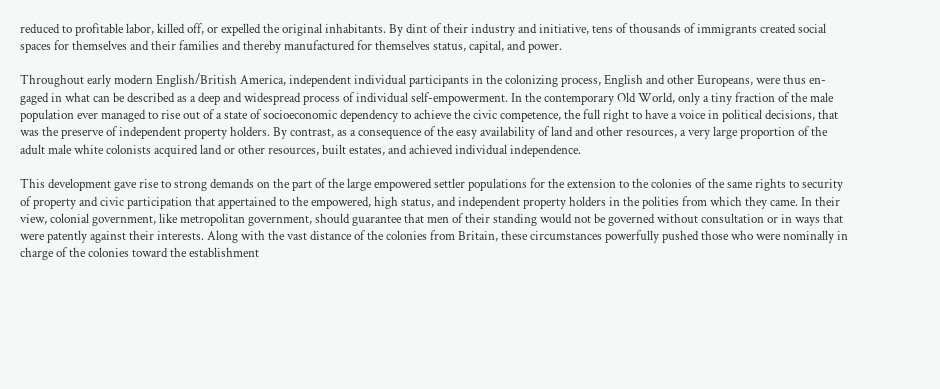reduced to profitable labor, killed off, or expelled the original inhabitants. By dint of their industry and initiative, tens of thousands of immigrants created social spaces for themselves and their families and thereby manufactured for themselves status, capital, and power.

Throughout early modern English/British America, independent individual participants in the colonizing process, English and other Europeans, were thus en-gaged in what can be described as a deep and widespread process of individual self-empowerment. In the contemporary Old World, only a tiny fraction of the male population ever managed to rise out of a state of socioeconomic dependency to achieve the civic competence, the full right to have a voice in political decisions, that was the preserve of independent property holders. By contrast, as a consequence of the easy availability of land and other resources, a very large proportion of the adult male white colonists acquired land or other resources, built estates, and achieved individual independence.

This development gave rise to strong demands on the part of the large empowered settler populations for the extension to the colonies of the same rights to security of property and civic participation that appertained to the empowered, high status, and independent property holders in the polities from which they came. In their view, colonial government, like metropolitan government, should guarantee that men of their standing would not be governed without consultation or in ways that were patently against their interests. Along with the vast distance of the colonies from Britain, these circumstances powerfully pushed those who were nominally in charge of the colonies toward the establishment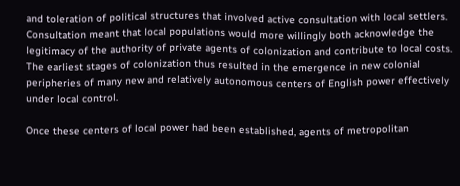and toleration of political structures that involved active consultation with local settlers. Consultation meant that local populations would more willingly both acknowledge the legitimacy of the authority of private agents of colonization and contribute to local costs. The earliest stages of colonization thus resulted in the emergence in new colonial peripheries of many new and relatively autonomous centers of English power effectively under local control.

Once these centers of local power had been established, agents of metropolitan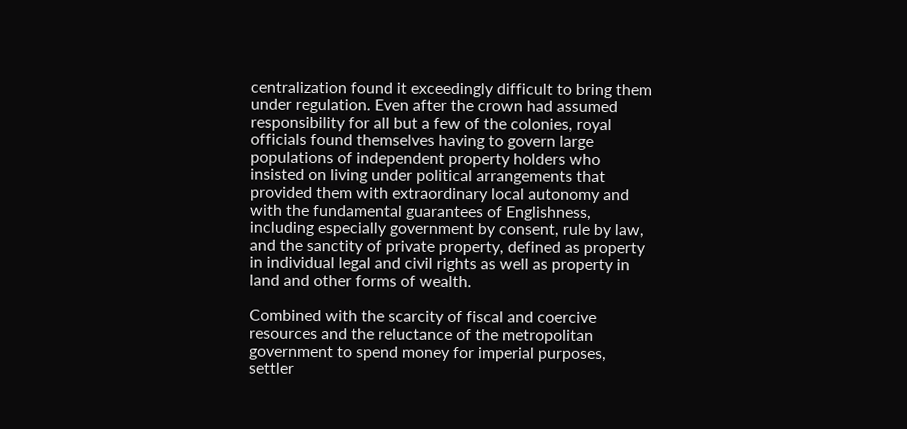centralization found it exceedingly difficult to bring them under regulation. Even after the crown had assumed responsibility for all but a few of the colonies, royal officials found themselves having to govern large populations of independent property holders who insisted on living under political arrangements that provided them with extraordinary local autonomy and with the fundamental guarantees of Englishness, including especially government by consent, rule by law, and the sanctity of private property, defined as property in individual legal and civil rights as well as property in land and other forms of wealth.

Combined with the scarcity of fiscal and coercive resources and the reluctance of the metropolitan government to spend money for imperial purposes, settler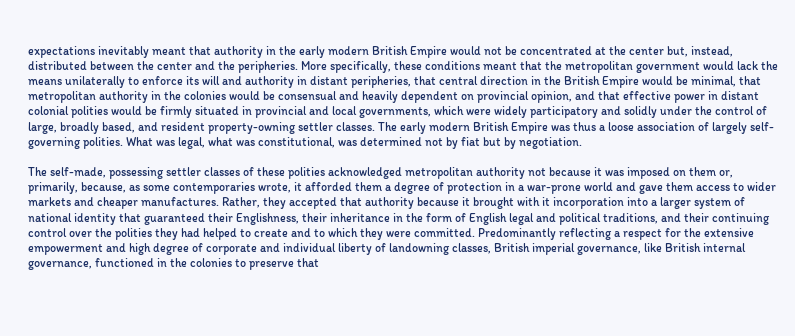expectations inevitably meant that authority in the early modern British Empire would not be concentrated at the center but, instead, distributed between the center and the peripheries. More specifically, these conditions meant that the metropolitan government would lack the means unilaterally to enforce its will and authority in distant peripheries, that central direction in the British Empire would be minimal, that metropolitan authority in the colonies would be consensual and heavily dependent on provincial opinion, and that effective power in distant colonial polities would be firmly situated in provincial and local governments, which were widely participatory and solidly under the control of large, broadly based, and resident property-owning settler classes. The early modern British Empire was thus a loose association of largely self-governing polities. What was legal, what was constitutional, was determined not by fiat but by negotiation.

The self-made, possessing settler classes of these polities acknowledged metropolitan authority not because it was imposed on them or, primarily, because, as some contemporaries wrote, it afforded them a degree of protection in a war-prone world and gave them access to wider markets and cheaper manufactures. Rather, they accepted that authority because it brought with it incorporation into a larger system of national identity that guaranteed their Englishness, their inheritance in the form of English legal and political traditions, and their continuing control over the polities they had helped to create and to which they were committed. Predominantly reflecting a respect for the extensive empowerment and high degree of corporate and individual liberty of landowning classes, British imperial governance, like British internal governance, functioned in the colonies to preserve that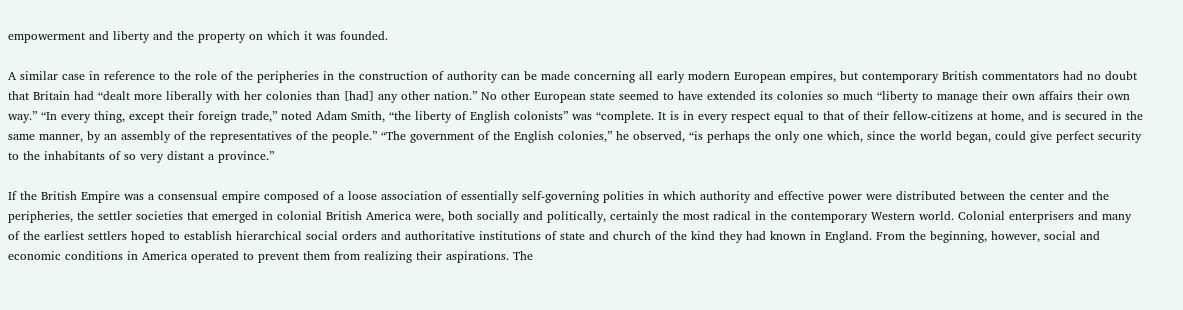empowerment and liberty and the property on which it was founded.

A similar case in reference to the role of the peripheries in the construction of authority can be made concerning all early modern European empires, but contemporary British commentators had no doubt that Britain had “dealt more liberally with her colonies than [had] any other nation.” No other European state seemed to have extended its colonies so much “liberty to manage their own affairs their own way.” “In every thing, except their foreign trade,” noted Adam Smith, “the liberty of English colonists” was “complete. It is in every respect equal to that of their fellow-citizens at home, and is secured in the same manner, by an assembly of the representatives of the people.” “The government of the English colonies,” he observed, “is perhaps the only one which, since the world began, could give perfect security to the inhabitants of so very distant a province.”

If the British Empire was a consensual empire composed of a loose association of essentially self-governing polities in which authority and effective power were distributed between the center and the peripheries, the settler societies that emerged in colonial British America were, both socially and politically, certainly the most radical in the contemporary Western world. Colonial enterprisers and many of the earliest settlers hoped to establish hierarchical social orders and authoritative institutions of state and church of the kind they had known in England. From the beginning, however, social and economic conditions in America operated to prevent them from realizing their aspirations. The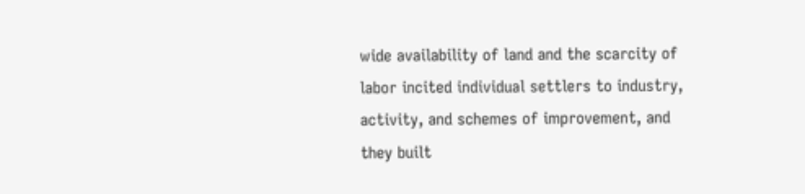wide availability of land and the scarcity of labor incited individual settlers to industry, activity, and schemes of improvement, and they built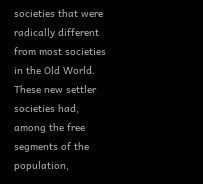societies that were radically different from most societies in the Old World. These new settler societies had, among the free segments of the population,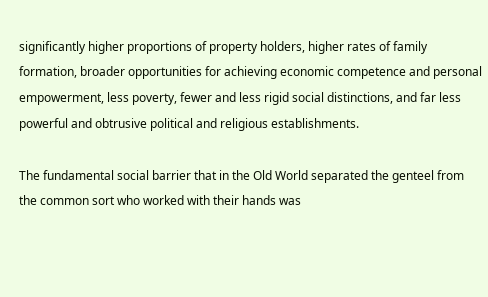significantly higher proportions of property holders, higher rates of family formation, broader opportunities for achieving economic competence and personal empowerment, less poverty, fewer and less rigid social distinctions, and far less powerful and obtrusive political and religious establishments.

The fundamental social barrier that in the Old World separated the genteel from the common sort who worked with their hands was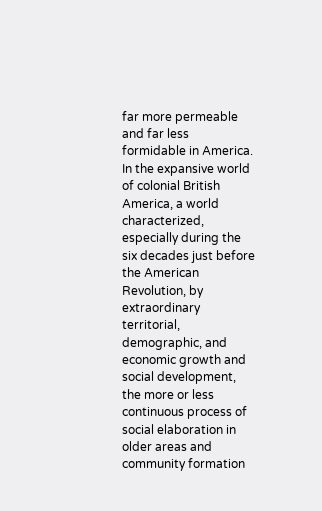far more permeable and far less formidable in America. In the expansive world of colonial British America, a world characterized, especially during the six decades just before the American Revolution, by extraordinary territorial, demographic, and economic growth and social development, the more or less continuous process of social elaboration in older areas and community formation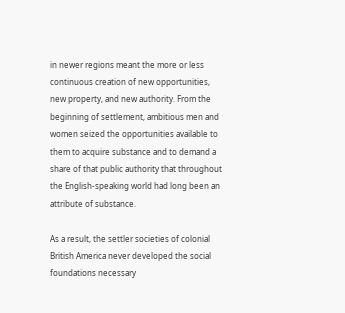in newer regions meant the more or less continuous creation of new opportunities, new property, and new authority. From the beginning of settlement, ambitious men and women seized the opportunities available to them to acquire substance and to demand a share of that public authority that throughout the English-speaking world had long been an attribute of substance.

As a result, the settler societies of colonial British America never developed the social foundations necessary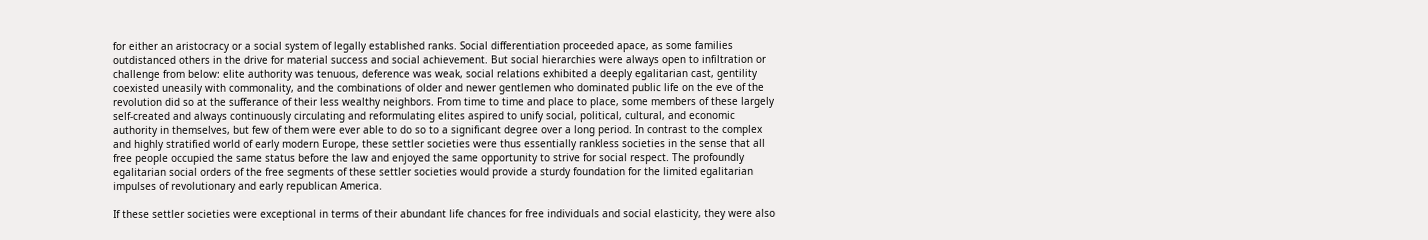for either an aristocracy or a social system of legally established ranks. Social differentiation proceeded apace, as some families outdistanced others in the drive for material success and social achievement. But social hierarchies were always open to infiltration or challenge from below: elite authority was tenuous, deference was weak, social relations exhibited a deeply egalitarian cast, gentility coexisted uneasily with commonality, and the combinations of older and newer gentlemen who dominated public life on the eve of the revolution did so at the sufferance of their less wealthy neighbors. From time to time and place to place, some members of these largely self-created and always continuously circulating and reformulating elites aspired to unify social, political, cultural, and economic authority in themselves, but few of them were ever able to do so to a significant degree over a long period. In contrast to the complex and highly stratified world of early modern Europe, these settler societies were thus essentially rankless societies in the sense that all free people occupied the same status before the law and enjoyed the same opportunity to strive for social respect. The profoundly egalitarian social orders of the free segments of these settler societies would provide a sturdy foundation for the limited egalitarian impulses of revolutionary and early republican America.

If these settler societies were exceptional in terms of their abundant life chances for free individuals and social elasticity, they were also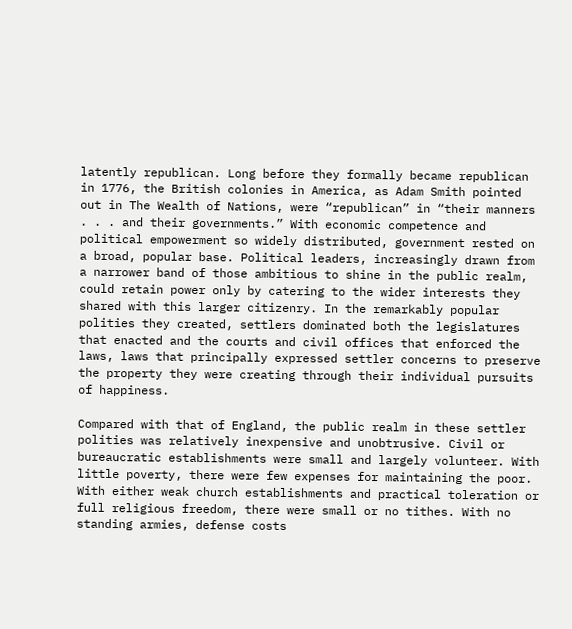latently republican. Long before they formally became republican in 1776, the British colonies in America, as Adam Smith pointed out in The Wealth of Nations, were “republican” in “their manners . . . and their governments.” With economic competence and political empowerment so widely distributed, government rested on a broad, popular base. Political leaders, increasingly drawn from a narrower band of those ambitious to shine in the public realm, could retain power only by catering to the wider interests they shared with this larger citizenry. In the remarkably popular polities they created, settlers dominated both the legislatures that enacted and the courts and civil offices that enforced the laws, laws that principally expressed settler concerns to preserve the property they were creating through their individual pursuits of happiness.

Compared with that of England, the public realm in these settler polities was relatively inexpensive and unobtrusive. Civil or bureaucratic establishments were small and largely volunteer. With little poverty, there were few expenses for maintaining the poor. With either weak church establishments and practical toleration or full religious freedom, there were small or no tithes. With no standing armies, defense costs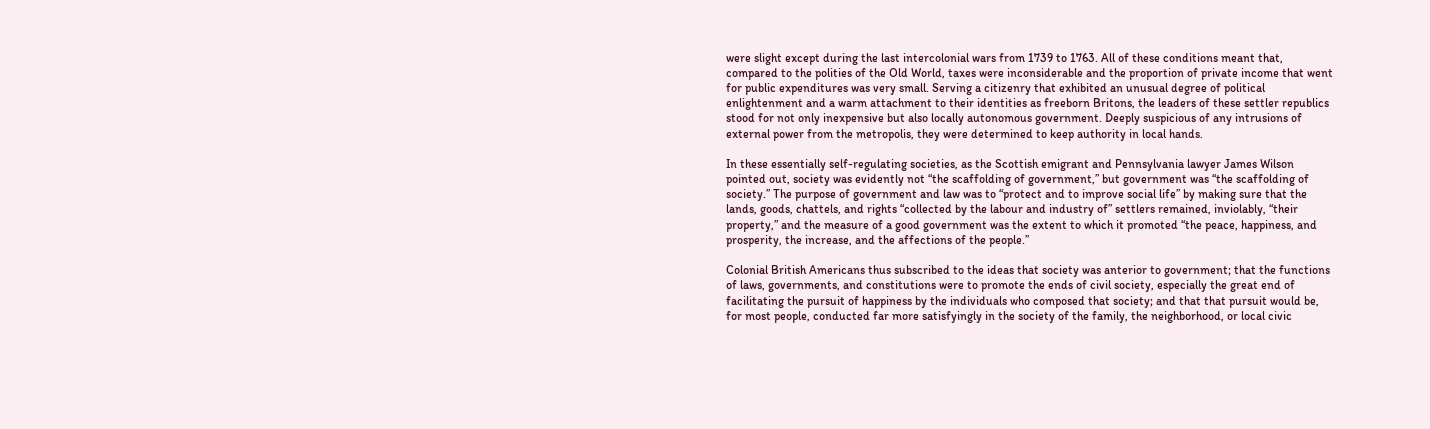were slight except during the last intercolonial wars from 1739 to 1763. All of these conditions meant that, compared to the polities of the Old World, taxes were inconsiderable and the proportion of private income that went for public expenditures was very small. Serving a citizenry that exhibited an unusual degree of political enlightenment and a warm attachment to their identities as freeborn Britons, the leaders of these settler republics stood for not only inexpensive but also locally autonomous government. Deeply suspicious of any intrusions of external power from the metropolis, they were determined to keep authority in local hands.

In these essentially self-regulating societies, as the Scottish emigrant and Pennsylvania lawyer James Wilson pointed out, society was evidently not “the scaffolding of government,” but government was “the scaffolding of society.” The purpose of government and law was to “protect and to improve social life” by making sure that the lands, goods, chattels, and rights “collected by the labour and industry of” settlers remained, inviolably, “their property,” and the measure of a good government was the extent to which it promoted “the peace, happiness, and prosperity, the increase, and the affections of the people.”

Colonial British Americans thus subscribed to the ideas that society was anterior to government; that the functions of laws, governments, and constitutions were to promote the ends of civil society, especially the great end of facilitating the pursuit of happiness by the individuals who composed that society; and that that pursuit would be, for most people, conducted far more satisfyingly in the society of the family, the neighborhood, or local civic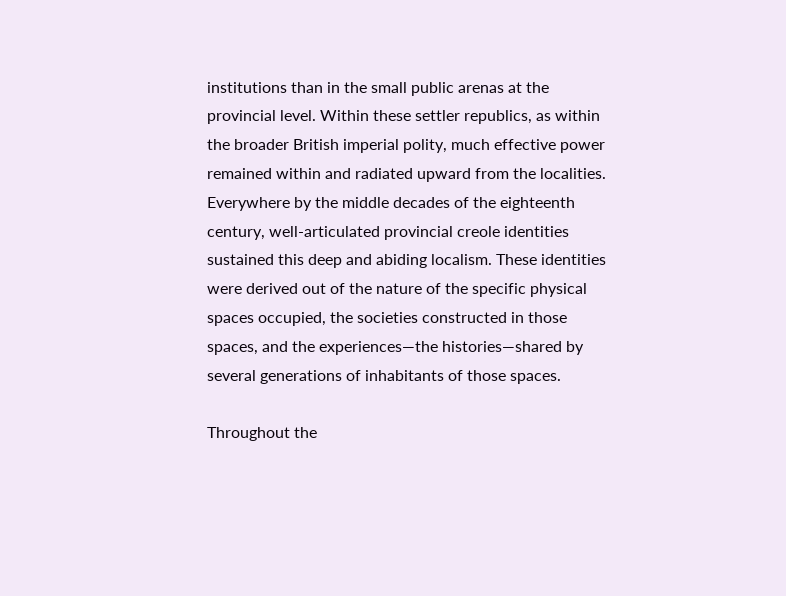institutions than in the small public arenas at the provincial level. Within these settler republics, as within the broader British imperial polity, much effective power remained within and radiated upward from the localities. Everywhere by the middle decades of the eighteenth century, well-articulated provincial creole identities sustained this deep and abiding localism. These identities were derived out of the nature of the specific physical spaces occupied, the societies constructed in those spaces, and the experiences—the histories—shared by several generations of inhabitants of those spaces.

Throughout the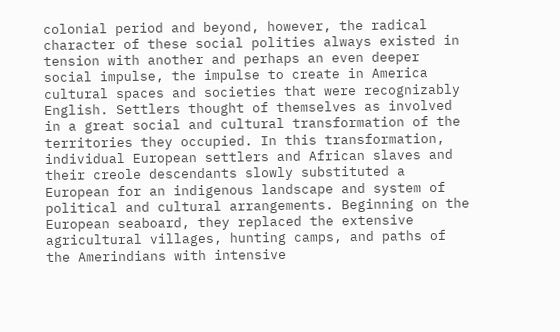colonial period and beyond, however, the radical character of these social polities always existed in tension with another and perhaps an even deeper social impulse, the impulse to create in America cultural spaces and societies that were recognizably English. Settlers thought of themselves as involved in a great social and cultural transformation of the territories they occupied. In this transformation, individual European settlers and African slaves and their creole descendants slowly substituted a European for an indigenous landscape and system of political and cultural arrangements. Beginning on the European seaboard, they replaced the extensive agricultural villages, hunting camps, and paths of the Amerindians with intensive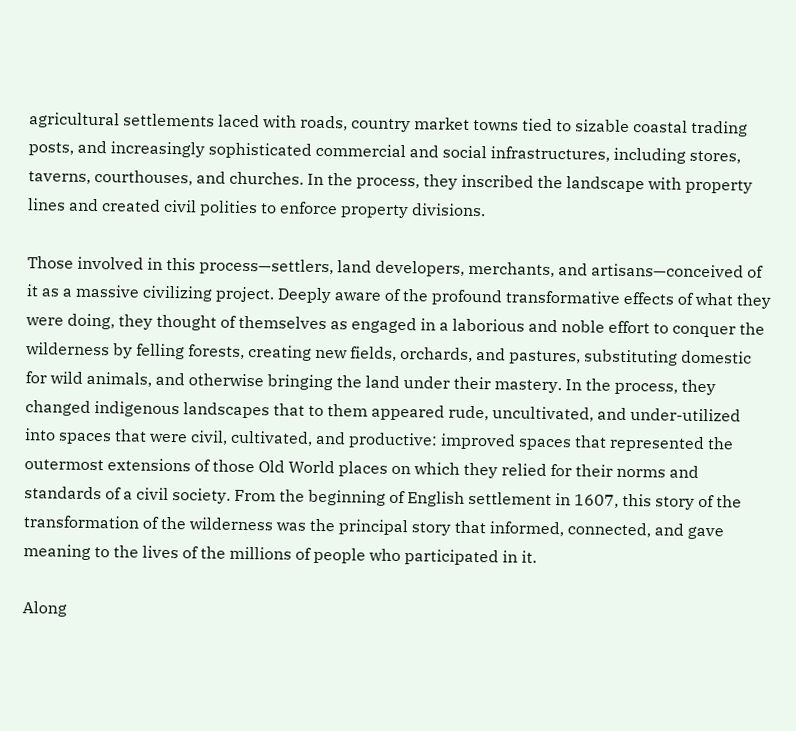agricultural settlements laced with roads, country market towns tied to sizable coastal trading posts, and increasingly sophisticated commercial and social infrastructures, including stores, taverns, courthouses, and churches. In the process, they inscribed the landscape with property lines and created civil polities to enforce property divisions.

Those involved in this process—settlers, land developers, merchants, and artisans—conceived of it as a massive civilizing project. Deeply aware of the profound transformative effects of what they were doing, they thought of themselves as engaged in a laborious and noble effort to conquer the wilderness by felling forests, creating new fields, orchards, and pastures, substituting domestic for wild animals, and otherwise bringing the land under their mastery. In the process, they changed indigenous landscapes that to them appeared rude, uncultivated, and under-utilized into spaces that were civil, cultivated, and productive: improved spaces that represented the outermost extensions of those Old World places on which they relied for their norms and standards of a civil society. From the beginning of English settlement in 1607, this story of the transformation of the wilderness was the principal story that informed, connected, and gave meaning to the lives of the millions of people who participated in it.

Along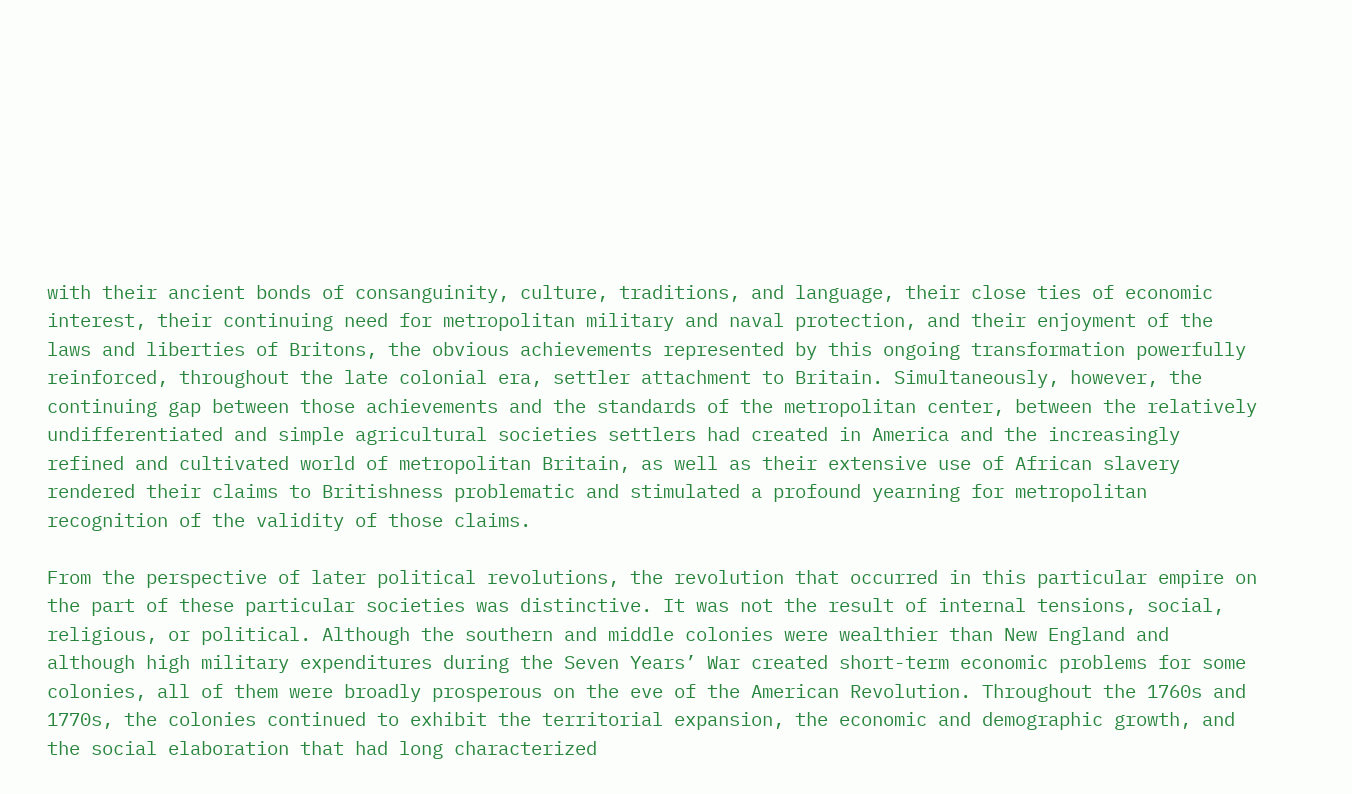with their ancient bonds of consanguinity, culture, traditions, and language, their close ties of economic interest, their continuing need for metropolitan military and naval protection, and their enjoyment of the laws and liberties of Britons, the obvious achievements represented by this ongoing transformation powerfully reinforced, throughout the late colonial era, settler attachment to Britain. Simultaneously, however, the continuing gap between those achievements and the standards of the metropolitan center, between the relatively undifferentiated and simple agricultural societies settlers had created in America and the increasingly refined and cultivated world of metropolitan Britain, as well as their extensive use of African slavery rendered their claims to Britishness problematic and stimulated a profound yearning for metropolitan recognition of the validity of those claims.

From the perspective of later political revolutions, the revolution that occurred in this particular empire on the part of these particular societies was distinctive. It was not the result of internal tensions, social, religious, or political. Although the southern and middle colonies were wealthier than New England and although high military expenditures during the Seven Years’ War created short-term economic problems for some colonies, all of them were broadly prosperous on the eve of the American Revolution. Throughout the 1760s and 1770s, the colonies continued to exhibit the territorial expansion, the economic and demographic growth, and the social elaboration that had long characterized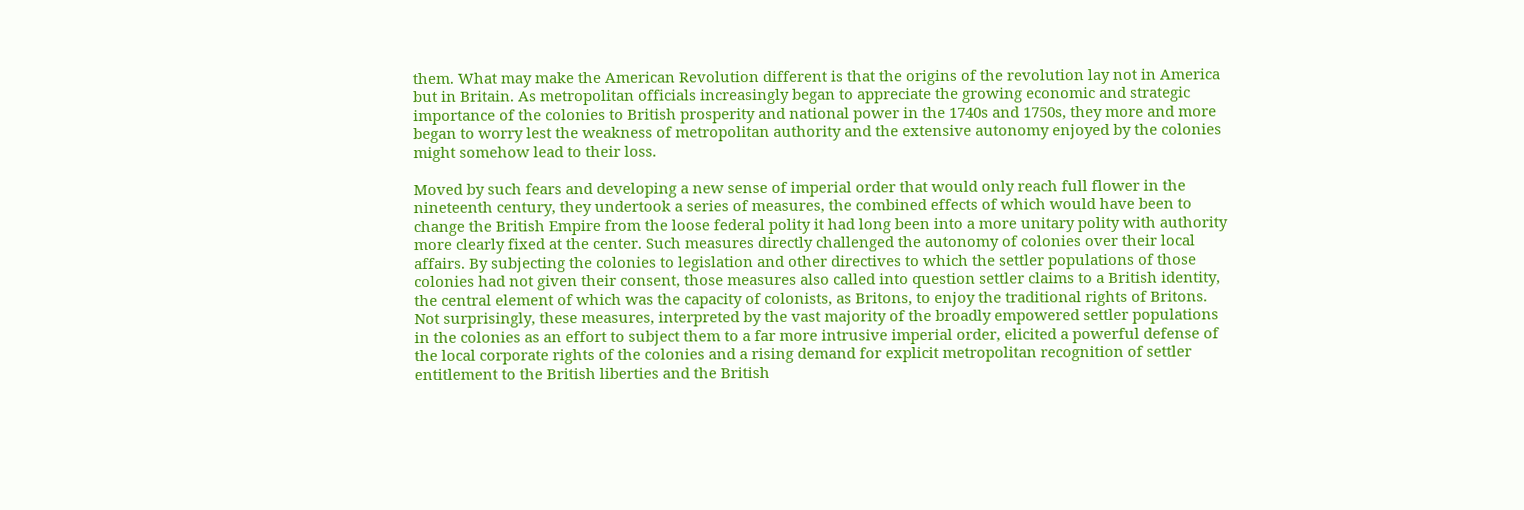them. What may make the American Revolution different is that the origins of the revolution lay not in America but in Britain. As metropolitan officials increasingly began to appreciate the growing economic and strategic importance of the colonies to British prosperity and national power in the 1740s and 1750s, they more and more began to worry lest the weakness of metropolitan authority and the extensive autonomy enjoyed by the colonies might somehow lead to their loss.

Moved by such fears and developing a new sense of imperial order that would only reach full flower in the nineteenth century, they undertook a series of measures, the combined effects of which would have been to change the British Empire from the loose federal polity it had long been into a more unitary polity with authority more clearly fixed at the center. Such measures directly challenged the autonomy of colonies over their local affairs. By subjecting the colonies to legislation and other directives to which the settler populations of those colonies had not given their consent, those measures also called into question settler claims to a British identity, the central element of which was the capacity of colonists, as Britons, to enjoy the traditional rights of Britons. Not surprisingly, these measures, interpreted by the vast majority of the broadly empowered settler populations in the colonies as an effort to subject them to a far more intrusive imperial order, elicited a powerful defense of the local corporate rights of the colonies and a rising demand for explicit metropolitan recognition of settler entitlement to the British liberties and the British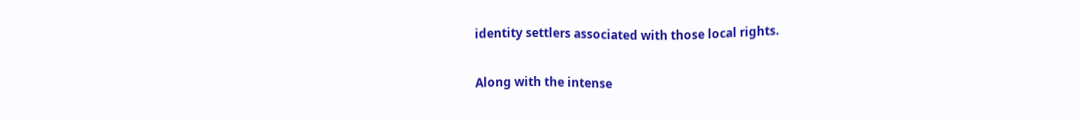identity settlers associated with those local rights.

Along with the intense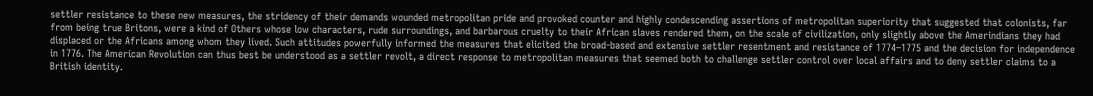settler resistance to these new measures, the stridency of their demands wounded metropolitan pride and provoked counter and highly condescending assertions of metropolitan superiority that suggested that colonists, far from being true Britons, were a kind of Others whose low characters, rude surroundings, and barbarous cruelty to their African slaves rendered them, on the scale of civilization, only slightly above the Amerindians they had displaced or the Africans among whom they lived. Such attitudes powerfully informed the measures that elicited the broad-based and extensive settler resentment and resistance of 1774–1775 and the decision for independence in 1776. The American Revolution can thus best be understood as a settler revolt, a direct response to metropolitan measures that seemed both to challenge settler control over local affairs and to deny settler claims to a British identity.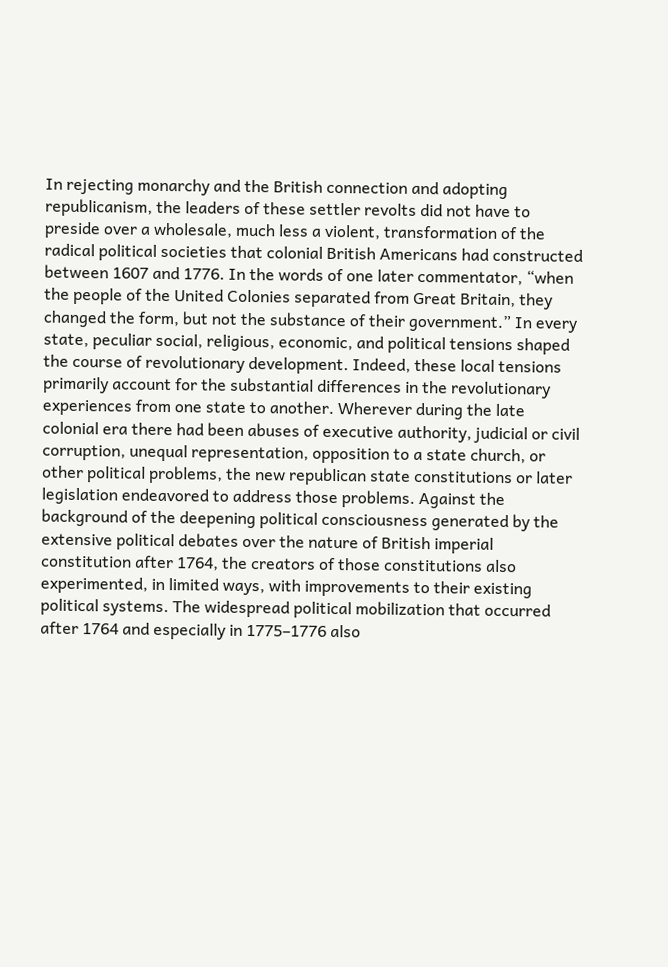In rejecting monarchy and the British connection and adopting republicanism, the leaders of these settler revolts did not have to preside over a wholesale, much less a violent, transformation of the radical political societies that colonial British Americans had constructed between 1607 and 1776. In the words of one later commentator, “when the people of the United Colonies separated from Great Britain, they changed the form, but not the substance of their government.” In every state, peculiar social, religious, economic, and political tensions shaped the course of revolutionary development. Indeed, these local tensions primarily account for the substantial differences in the revolutionary experiences from one state to another. Wherever during the late colonial era there had been abuses of executive authority, judicial or civil corruption, unequal representation, opposition to a state church, or other political problems, the new republican state constitutions or later legislation endeavored to address those problems. Against the background of the deepening political consciousness generated by the extensive political debates over the nature of British imperial constitution after 1764, the creators of those constitutions also experimented, in limited ways, with improvements to their existing political systems. The widespread political mobilization that occurred after 1764 and especially in 1775–1776 also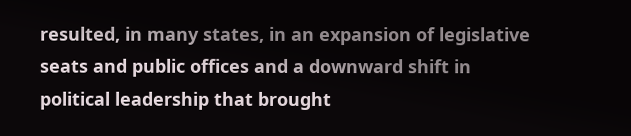resulted, in many states, in an expansion of legislative seats and public offices and a downward shift in political leadership that brought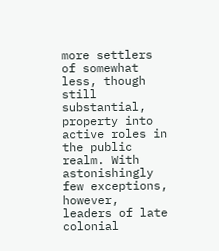more settlers of somewhat less, though still substantial, property into active roles in the public realm. With astonishingly few exceptions, however, leaders of late colonial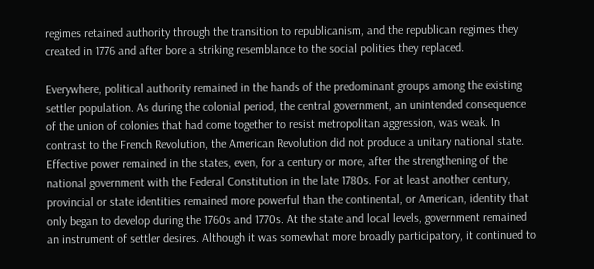regimes retained authority through the transition to republicanism, and the republican regimes they created in 1776 and after bore a striking resemblance to the social polities they replaced.

Everywhere, political authority remained in the hands of the predominant groups among the existing settler population. As during the colonial period, the central government, an unintended consequence of the union of colonies that had come together to resist metropolitan aggression, was weak. In contrast to the French Revolution, the American Revolution did not produce a unitary national state. Effective power remained in the states, even, for a century or more, after the strengthening of the national government with the Federal Constitution in the late 1780s. For at least another century, provincial or state identities remained more powerful than the continental, or American, identity that only began to develop during the 1760s and 1770s. At the state and local levels, government remained an instrument of settler desires. Although it was somewhat more broadly participatory, it continued to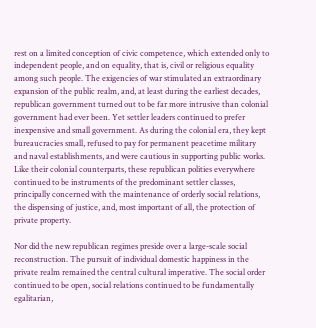rest on a limited conception of civic competence, which extended only to independent people, and on equality, that is, civil or religious equality among such people. The exigencies of war stimulated an extraordinary expansion of the public realm, and, at least during the earliest decades, republican government turned out to be far more intrusive than colonial government had ever been. Yet settler leaders continued to prefer inexpensive and small government. As during the colonial era, they kept bureaucracies small, refused to pay for permanent peacetime military and naval establishments, and were cautious in supporting public works. Like their colonial counterparts, these republican polities everywhere continued to be instruments of the predominant settler classes, principally concerned with the maintenance of orderly social relations, the dispensing of justice, and, most important of all, the protection of private property.

Nor did the new republican regimes preside over a large-scale social reconstruction. The pursuit of individual domestic happiness in the private realm remained the central cultural imperative. The social order continued to be open, social relations continued to be fundamentally egalitarian,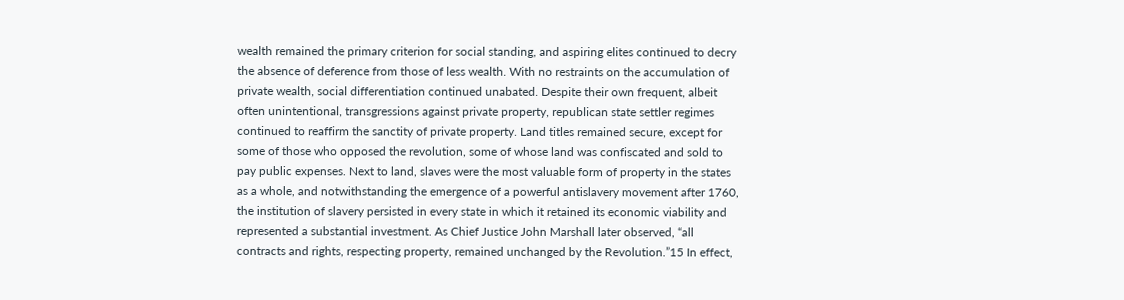wealth remained the primary criterion for social standing, and aspiring elites continued to decry the absence of deference from those of less wealth. With no restraints on the accumulation of private wealth, social differentiation continued unabated. Despite their own frequent, albeit often unintentional, transgressions against private property, republican state settler regimes continued to reaffirm the sanctity of private property. Land titles remained secure, except for some of those who opposed the revolution, some of whose land was confiscated and sold to pay public expenses. Next to land, slaves were the most valuable form of property in the states as a whole, and notwithstanding the emergence of a powerful antislavery movement after 1760, the institution of slavery persisted in every state in which it retained its economic viability and represented a substantial investment. As Chief Justice John Marshall later observed, “all contracts and rights, respecting property, remained unchanged by the Revolution.”15 In effect,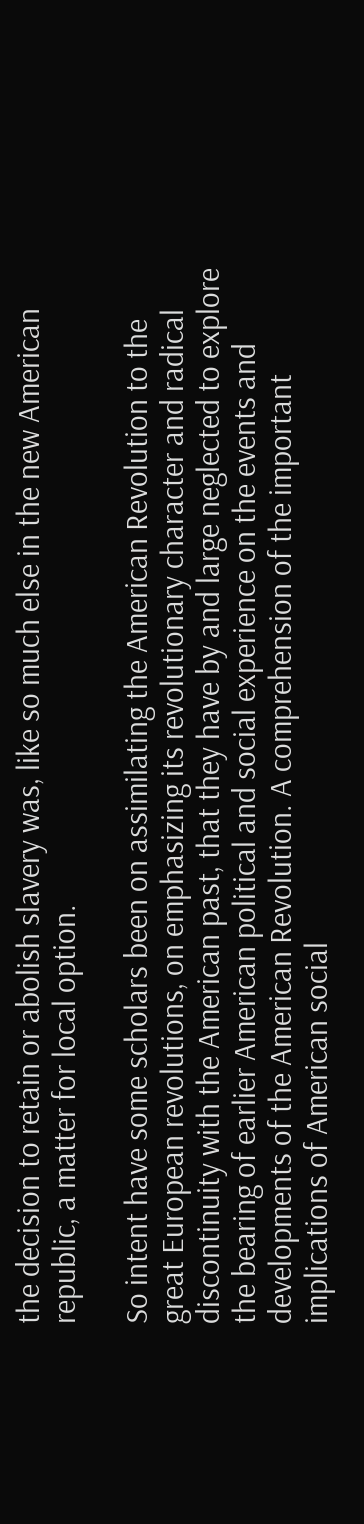the decision to retain or abolish slavery was, like so much else in the new American republic, a matter for local option.

So intent have some scholars been on assimilating the American Revolution to the great European revolutions, on emphasizing its revolutionary character and radical discontinuity with the American past, that they have by and large neglected to explore the bearing of earlier American political and social experience on the events and developments of the American Revolution. A comprehension of the important implications of American social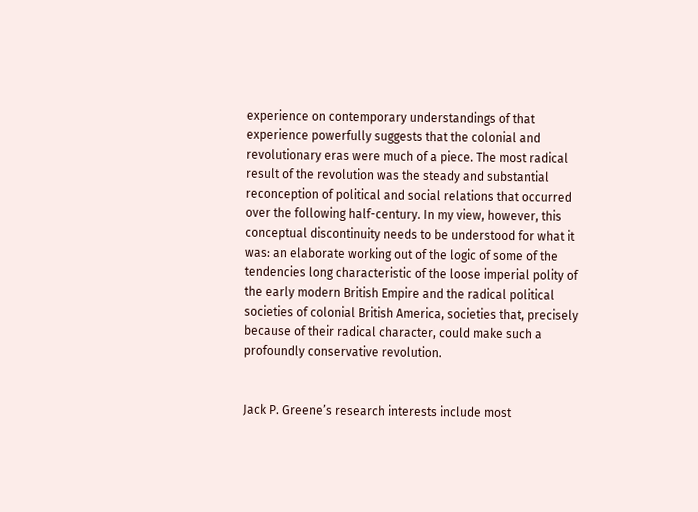experience on contemporary understandings of that experience powerfully suggests that the colonial and revolutionary eras were much of a piece. The most radical result of the revolution was the steady and substantial reconception of political and social relations that occurred over the following half-century. In my view, however, this conceptual discontinuity needs to be understood for what it was: an elaborate working out of the logic of some of the tendencies long characteristic of the loose imperial polity of the early modern British Empire and the radical political societies of colonial British America, societies that, precisely because of their radical character, could make such a profoundly conservative revolution.


Jack P. Greene’s research interests include most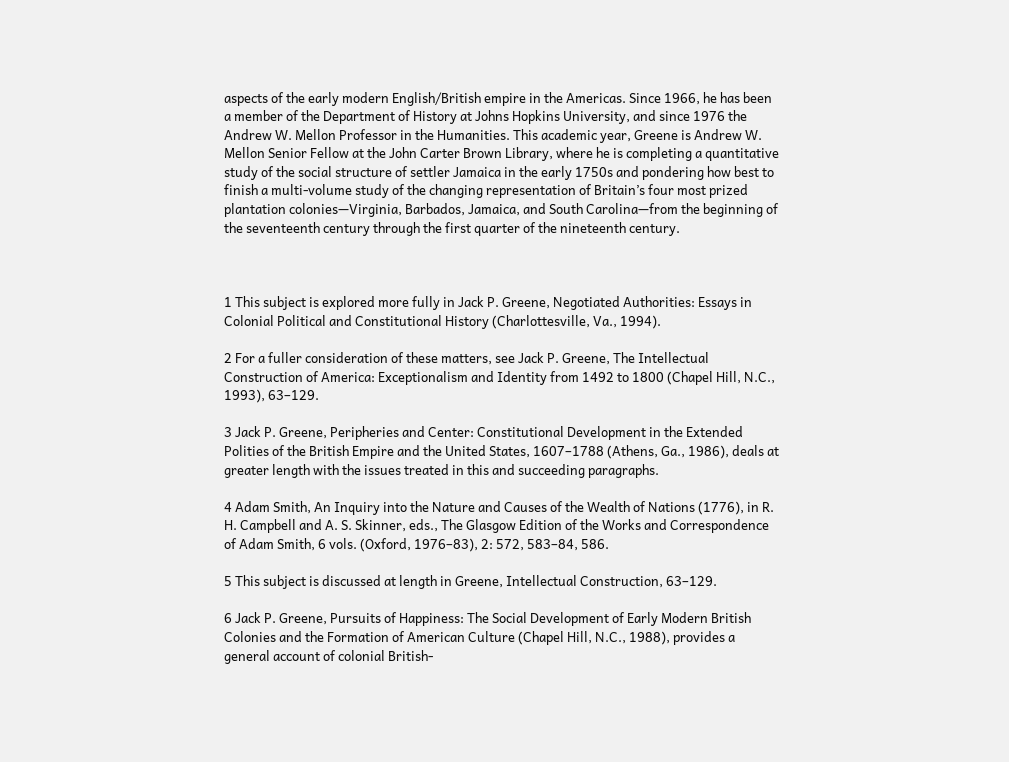aspects of the early modern English/British empire in the Americas. Since 1966, he has been a member of the Department of History at Johns Hopkins University, and since 1976 the Andrew W. Mellon Professor in the Humanities. This academic year, Greene is Andrew W. Mellon Senior Fellow at the John Carter Brown Library, where he is completing a quantitative study of the social structure of settler Jamaica in the early 1750s and pondering how best to finish a multi-volume study of the changing representation of Britain’s four most prized plantation colonies—Virginia, Barbados, Jamaica, and South Carolina—from the beginning of the seventeenth century through the first quarter of the nineteenth century.



1 This subject is explored more fully in Jack P. Greene, Negotiated Authorities: Essays in Colonial Political and Constitutional History (Charlottesville, Va., 1994).

2 For a fuller consideration of these matters, see Jack P. Greene, The Intellectual Construction of America: Exceptionalism and Identity from 1492 to 1800 (Chapel Hill, N.C., 1993), 63–129.

3 Jack P. Greene, Peripheries and Center: Constitutional Development in the Extended Polities of the British Empire and the United States, 1607–1788 (Athens, Ga., 1986), deals at greater length with the issues treated in this and succeeding paragraphs.

4 Adam Smith, An Inquiry into the Nature and Causes of the Wealth of Nations (1776), in R. H. Campbell and A. S. Skinner, eds., The Glasgow Edition of the Works and Correspondence of Adam Smith, 6 vols. (Oxford, 1976–83), 2: 572, 583–84, 586.

5 This subject is discussed at length in Greene, Intellectual Construction, 63–129.

6 Jack P. Greene, Pursuits of Happiness: The Social Development of Early Modern British Colonies and the Formation of American Culture (Chapel Hill, N.C., 1988), provides a general account of colonial British-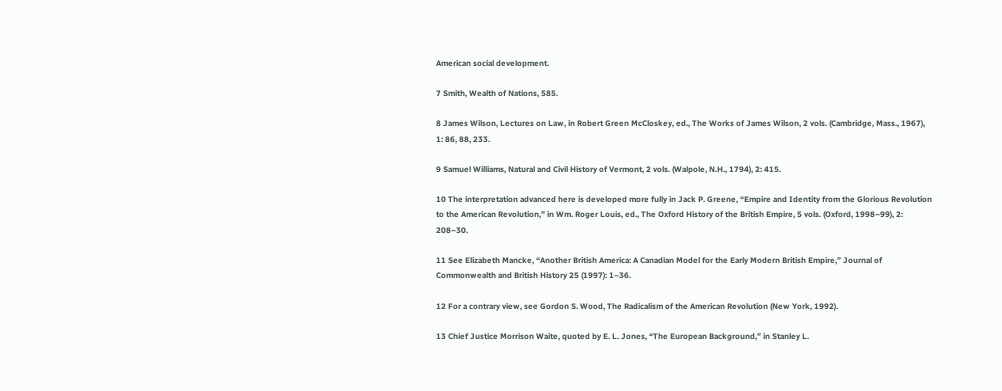American social development.

7 Smith, Wealth of Nations, 585.

8 James Wilson, Lectures on Law, in Robert Green McCloskey, ed., The Works of James Wilson, 2 vols. (Cambridge, Mass., 1967), 1: 86, 88, 233.

9 Samuel Williams, Natural and Civil History of Vermont, 2 vols. (Walpole, N.H., 1794), 2: 415.

10 The interpretation advanced here is developed more fully in Jack P. Greene, “Empire and Identity from the Glorious Revolution to the American Revolution,” in Wm. Roger Louis, ed., The Oxford History of the British Empire, 5 vols. (Oxford, 1998–99), 2: 208–30.

11 See Elizabeth Mancke, “Another British America: A Canadian Model for the Early Modern British Empire,” Journal of Commonwealth and British History 25 (1997): 1–36.

12 For a contrary view, see Gordon S. Wood, The Radicalism of the American Revolution (New York, 1992).

13 Chief Justice Morrison Waite, quoted by E. L. Jones, “The European Background,” in Stanley L.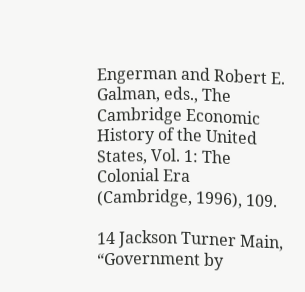Engerman and Robert E. Galman, eds., The Cambridge Economic History of the United States, Vol. 1: The Colonial Era (Cambridge, 1996), 109.

14 Jackson Turner Main, “Government by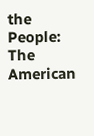the People: The American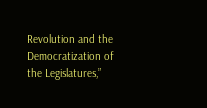Revolution and the Democratization of the Legislatures,”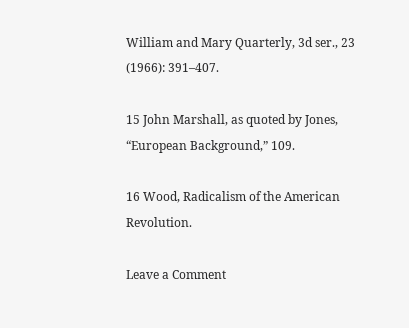William and Mary Quarterly, 3d ser., 23 (1966): 391–407.

15 John Marshall, as quoted by Jones, “European Background,” 109.

16 Wood, Radicalism of the American Revolution.

Leave a Comment